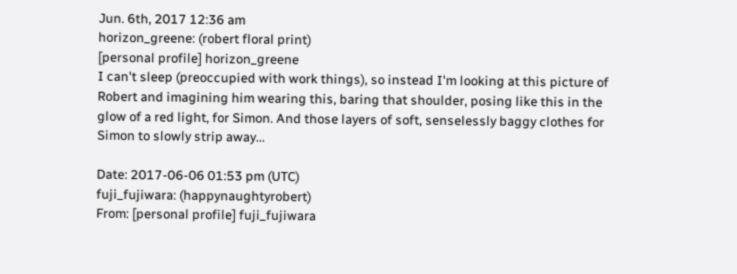Jun. 6th, 2017 12:36 am
horizon_greene: (robert floral print)
[personal profile] horizon_greene
I can't sleep (preoccupied with work things), so instead I'm looking at this picture of Robert and imagining him wearing this, baring that shoulder, posing like this in the glow of a red light, for Simon. And those layers of soft, senselessly baggy clothes for Simon to slowly strip away...

Date: 2017-06-06 01:53 pm (UTC)
fuji_fujiwara: (happynaughtyrobert)
From: [personal profile] fuji_fujiwara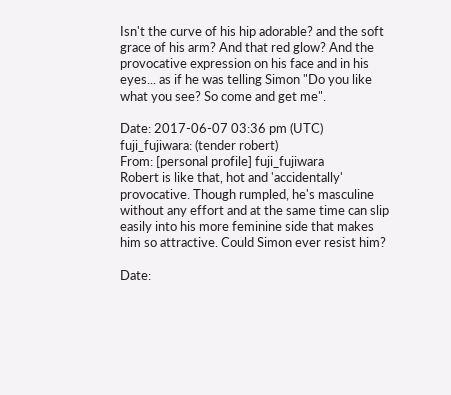Isn't the curve of his hip adorable? and the soft grace of his arm? And that red glow? And the provocative expression on his face and in his eyes... as if he was telling Simon "Do you like what you see? So come and get me".

Date: 2017-06-07 03:36 pm (UTC)
fuji_fujiwara: (tender robert)
From: [personal profile] fuji_fujiwara
Robert is like that, hot and 'accidentally' provocative. Though rumpled, he's masculine without any effort and at the same time can slip easily into his more feminine side that makes him so attractive. Could Simon ever resist him?

Date: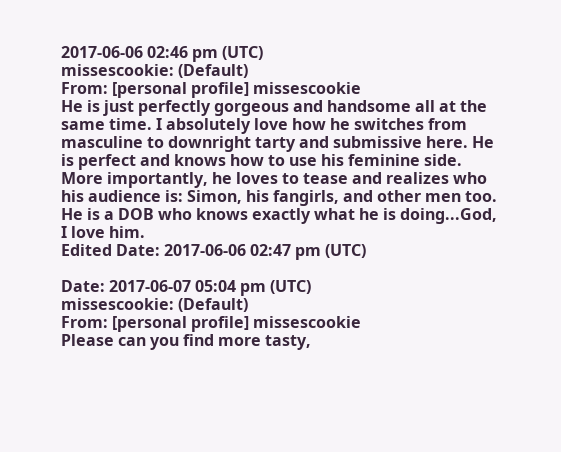2017-06-06 02:46 pm (UTC)
missescookie: (Default)
From: [personal profile] missescookie
He is just perfectly gorgeous and handsome all at the same time. I absolutely love how he switches from masculine to downright tarty and submissive here. He is perfect and knows how to use his feminine side. More importantly, he loves to tease and realizes who his audience is: Simon, his fangirls, and other men too. He is a DOB who knows exactly what he is doing...God, I love him.
Edited Date: 2017-06-06 02:47 pm (UTC)

Date: 2017-06-07 05:04 pm (UTC)
missescookie: (Default)
From: [personal profile] missescookie
Please can you find more tasty,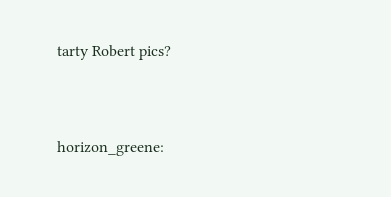tarty Robert pics?


horizon_greene: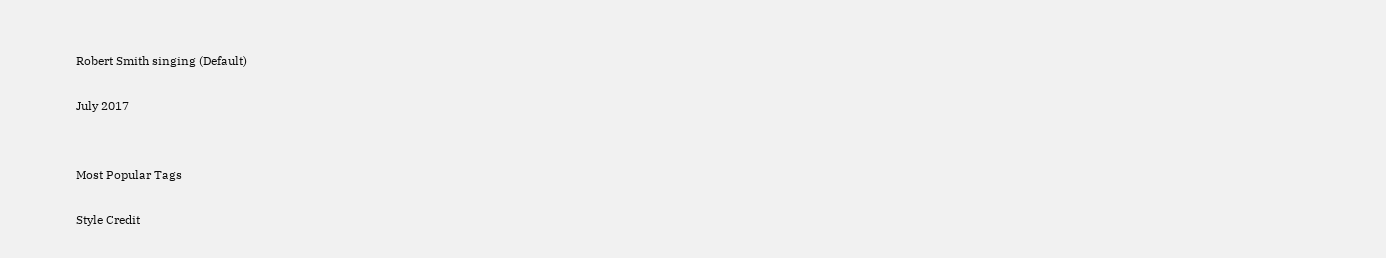Robert Smith singing (Default)

July 2017


Most Popular Tags

Style Credit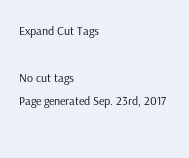Expand Cut Tags

No cut tags
Page generated Sep. 23rd, 2017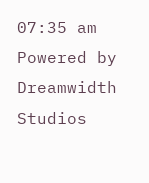07:35 am
Powered by Dreamwidth Studios